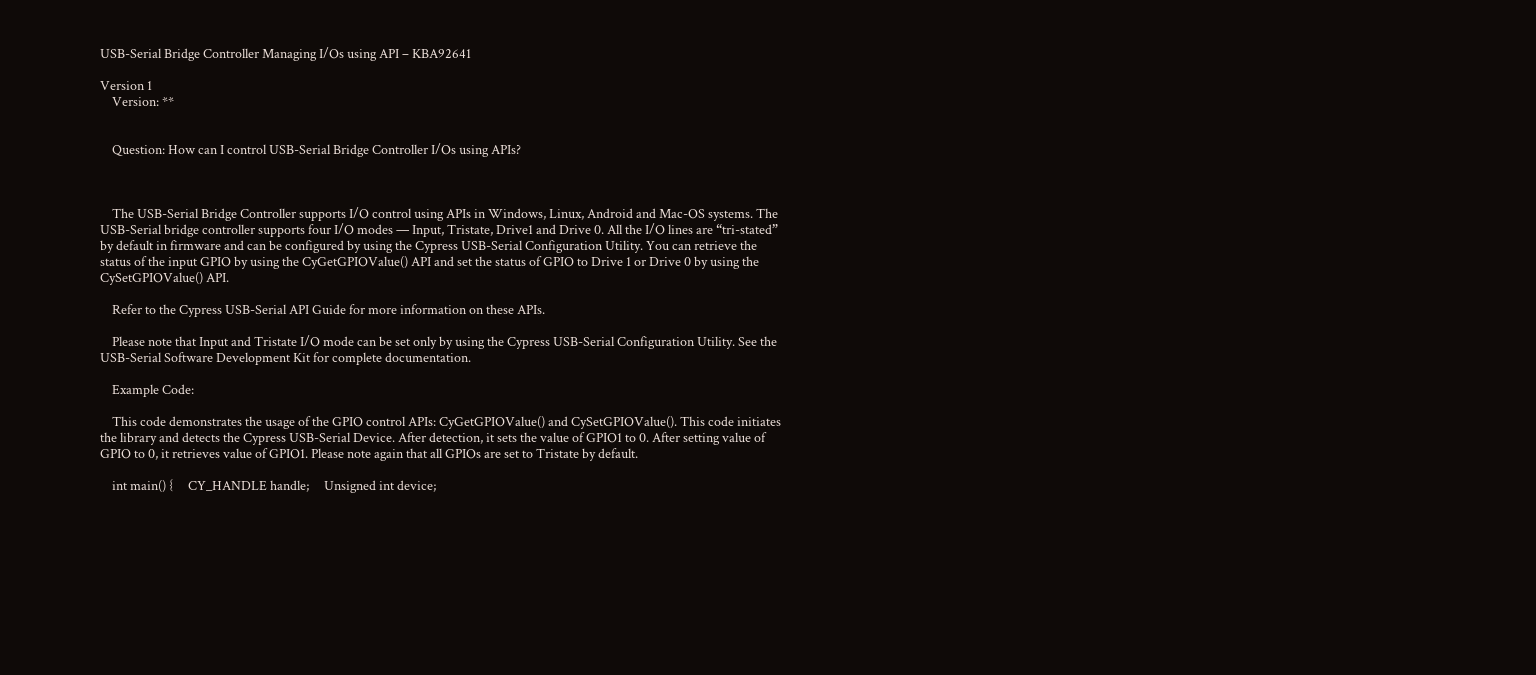USB-Serial Bridge Controller Managing I/Os using API – KBA92641

Version 1
    Version: **


    Question: How can I control USB-Serial Bridge Controller I/Os using APIs?



    The USB-Serial Bridge Controller supports I/O control using APIs in Windows, Linux, Android and Mac-OS systems. The USB-Serial bridge controller supports four I/O modes — Input, Tristate, Drive1 and Drive 0. All the I/O lines are “tri-stated” by default in firmware and can be configured by using the Cypress USB-Serial Configuration Utility. You can retrieve the status of the input GPIO by using the CyGetGPIOValue() API and set the status of GPIO to Drive 1 or Drive 0 by using the CySetGPIOValue() API.

    Refer to the Cypress USB-Serial API Guide for more information on these APIs.

    Please note that Input and Tristate I/O mode can be set only by using the Cypress USB-Serial Configuration Utility. See the USB-Serial Software Development Kit for complete documentation.

    Example Code:

    This code demonstrates the usage of the GPIO control APIs: CyGetGPIOValue() and CySetGPIOValue(). This code initiates the library and detects the Cypress USB-Serial Device. After detection, it sets the value of GPIO1 to 0. After setting value of GPIO to 0, it retrieves value of GPIO1. Please note again that all GPIOs are set to Tristate by default.

    int main() {     CY_HANDLE handle;     Unsigned int device;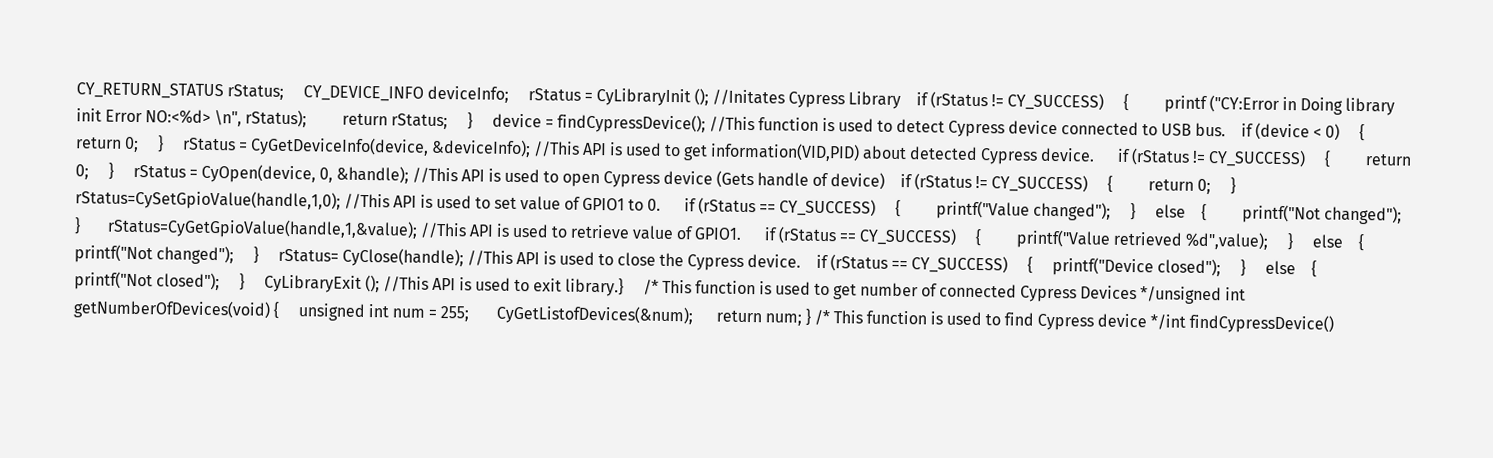CY_RETURN_STATUS rStatus;     CY_DEVICE_INFO deviceInfo;     rStatus = CyLibraryInit (); //Initates Cypress Library    if (rStatus != CY_SUCCESS)     {         printf ("CY:Error in Doing library init Error NO:<%d> \n", rStatus);         return rStatus;     }     device = findCypressDevice(); //This function is used to detect Cypress device connected to USB bus.    if (device < 0)     {         return 0;     }     rStatus = CyGetDeviceInfo(device, &deviceInfo); //This API is used to get information(VID,PID) about detected Cypress device.      if (rStatus != CY_SUCCESS)     {         return 0;     }     rStatus = CyOpen(device, 0, &handle); //This API is used to open Cypress device (Gets handle of device)    if (rStatus != CY_SUCCESS)     {         return 0;     }     rStatus=CySetGpioValue(handle,1,0); //This API is used to set value of GPIO1 to 0.      if (rStatus == CY_SUCCESS)     {         printf("Value changed");     }     else    {         printf("Not changed");     }       rStatus=CyGetGpioValue(handle,1,&value); //This API is used to retrieve value of GPIO1.      if (rStatus == CY_SUCCESS)     {         printf("Value retrieved %d",value);     }     else    {         printf("Not changed");     }     rStatus= CyClose(handle); //This API is used to close the Cypress device.    if (rStatus == CY_SUCCESS)     {     printf("Device closed");     }     else    {         printf("Not closed");     }     CyLibraryExit (); //This API is used to exit library.}     /* This function is used to get number of connected Cypress Devices */unsigned int getNumberOfDevices(void) {     unsigned int num = 255;       CyGetListofDevices(&num);      return num; } /* This function is used to find Cypress device */int findCypressDevice()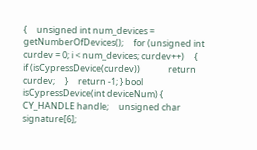{     unsigned int num_devices = getNumberOfDevices();     for (unsigned int curdev = 0; i < num_devices; curdev++)     {          if (isCypressDevice(curdev))              return curdev;     }     return -1; } bool isCypressDevice(int deviceNum) {     CY_HANDLE handle;     unsigned char signature[6];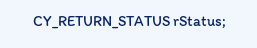CY_RETURN_STATUS rStatus;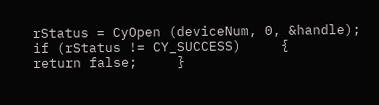rStatus = CyOpen (deviceNum, 0, &handle);     if (rStatus != CY_SUCCESS)     {         return false;     }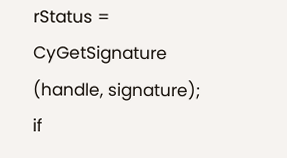rStatus = CyGetSignature (handle, signature);     if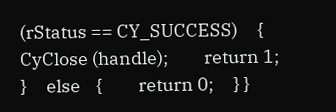(rStatus == CY_SUCCESS)     {         CyClose (handle);         return 1;     }     else    {         return 0;     } }